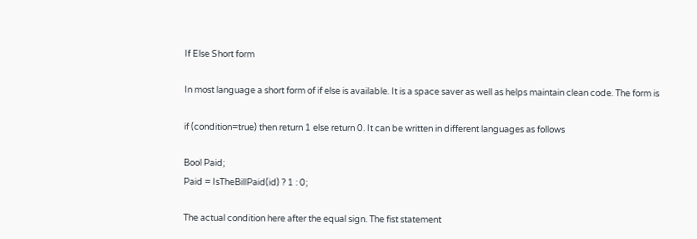If Else Short form

In most language a short form of if else is available. It is a space saver as well as helps maintain clean code. The form is

if (condition=true) then return 1 else return 0. It can be written in different languages as follows

Bool Paid;
Paid = IsTheBillPaid(id) ? 1 : 0;

The actual condition here after the equal sign. The fist statement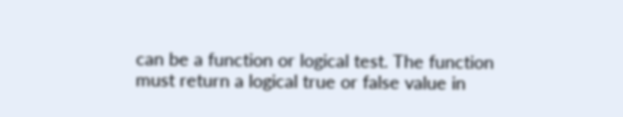can be a function or logical test. The function must return a logical true or false value in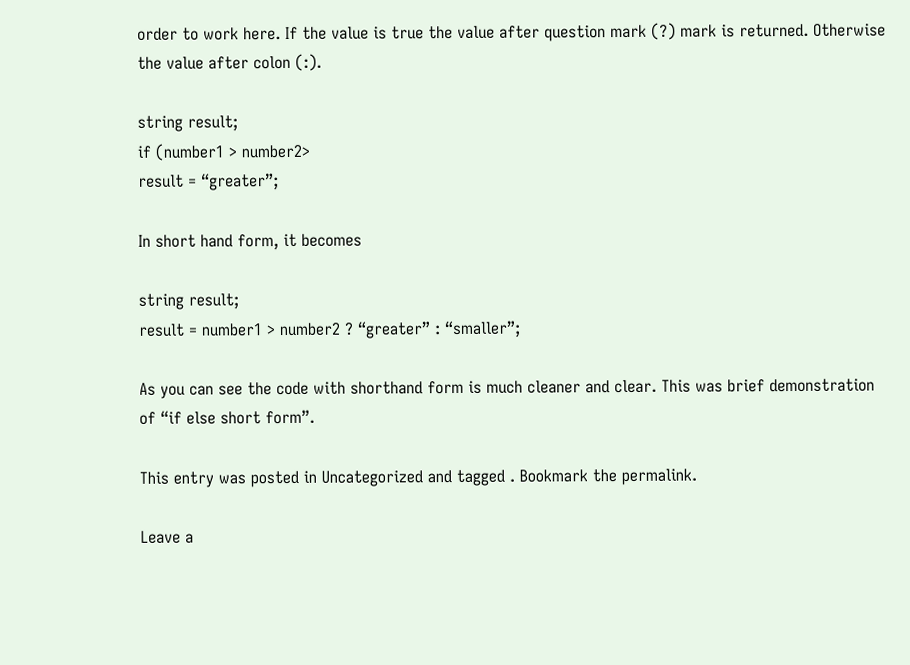order to work here. If the value is true the value after question mark (?) mark is returned. Otherwise the value after colon (:).

string result;
if (number1 > number2>
result = “greater”;

In short hand form, it becomes

string result;
result = number1 > number2 ? “greater” : “smaller”;

As you can see the code with shorthand form is much cleaner and clear. This was brief demonstration of “if else short form”.

This entry was posted in Uncategorized and tagged . Bookmark the permalink.

Leave a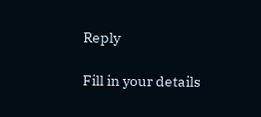Reply

Fill in your details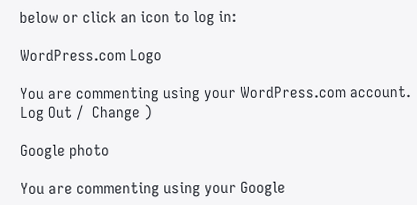below or click an icon to log in:

WordPress.com Logo

You are commenting using your WordPress.com account. Log Out /  Change )

Google photo

You are commenting using your Google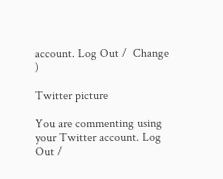account. Log Out /  Change )

Twitter picture

You are commenting using your Twitter account. Log Out /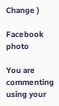Change )

Facebook photo

You are commenting using your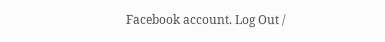Facebook account. Log Out /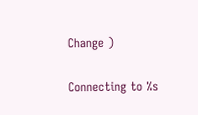Change )

Connecting to %s